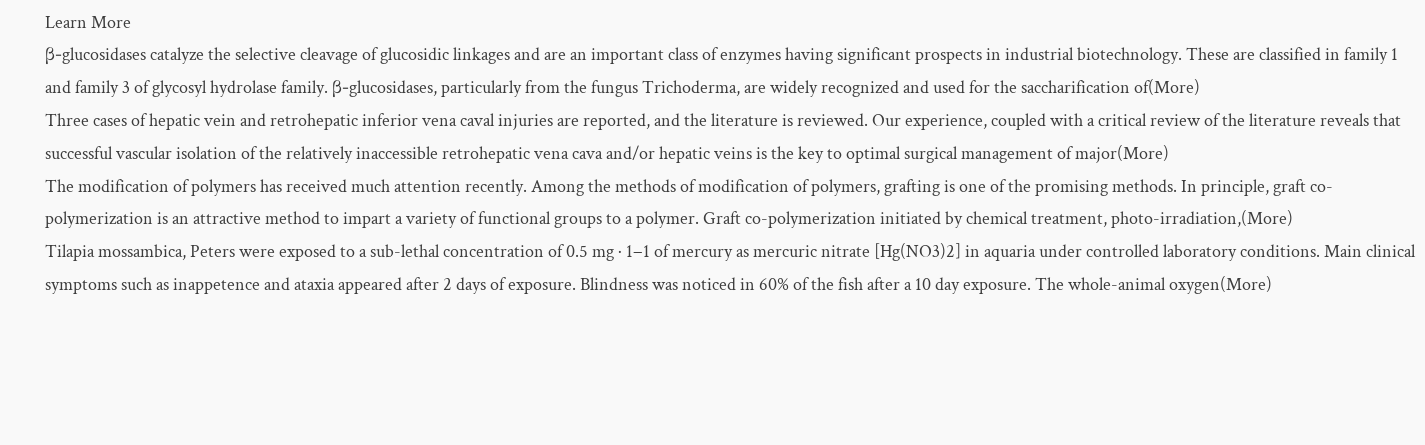Learn More
β-glucosidases catalyze the selective cleavage of glucosidic linkages and are an important class of enzymes having significant prospects in industrial biotechnology. These are classified in family 1 and family 3 of glycosyl hydrolase family. β-glucosidases, particularly from the fungus Trichoderma, are widely recognized and used for the saccharification of(More)
Three cases of hepatic vein and retrohepatic inferior vena caval injuries are reported, and the literature is reviewed. Our experience, coupled with a critical review of the literature reveals that successful vascular isolation of the relatively inaccessible retrohepatic vena cava and/or hepatic veins is the key to optimal surgical management of major(More)
The modification of polymers has received much attention recently. Among the methods of modification of polymers, grafting is one of the promising methods. In principle, graft co-polymerization is an attractive method to impart a variety of functional groups to a polymer. Graft co-polymerization initiated by chemical treatment, photo-irradiation,(More)
Tilapia mossambica, Peters were exposed to a sub-lethal concentration of 0.5 mg · 1−1 of mercury as mercuric nitrate [Hg(NO3)2] in aquaria under controlled laboratory conditions. Main clinical symptoms such as inappetence and ataxia appeared after 2 days of exposure. Blindness was noticed in 60% of the fish after a 10 day exposure. The whole-animal oxygen(More)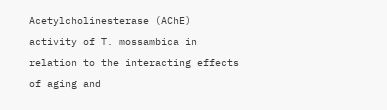Acetylcholinesterase (AChE) activity of T. mossambica in relation to the interacting effects of aging and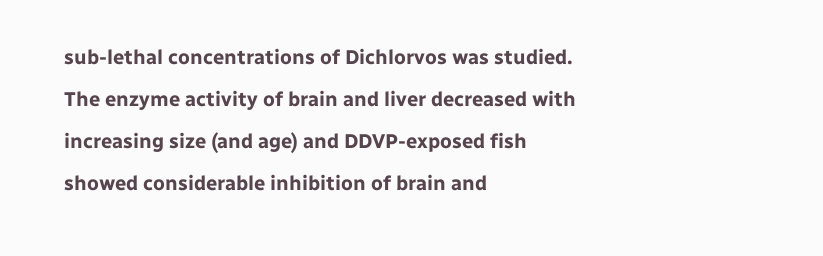sub-lethal concentrations of Dichlorvos was studied. The enzyme activity of brain and liver decreased with increasing size (and age) and DDVP-exposed fish showed considerable inhibition of brain and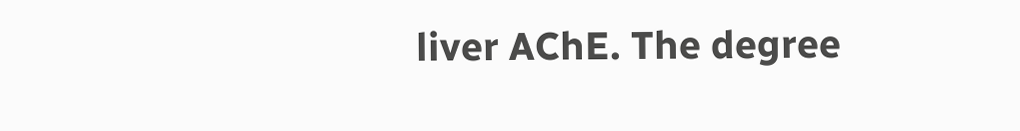liver AChE. The degree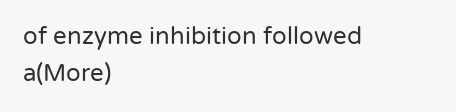of enzyme inhibition followed a(More)